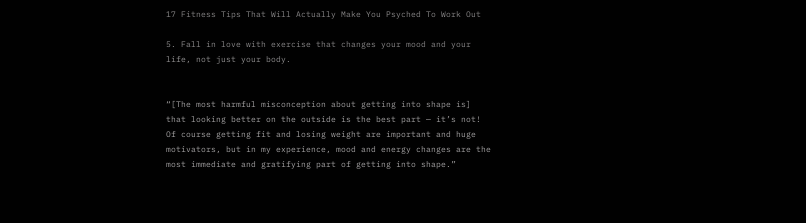17 Fitness Tips That Will Actually Make You Psyched To Work Out

5. Fall in love with exercise that changes your mood and your life, not just your body.


“[The most harmful misconception about getting into shape is] that looking better on the outside is the best part — it’s not! Of course getting fit and losing weight are important and huge motivators, but in my experience, mood and energy changes are the most immediate and gratifying part of getting into shape.”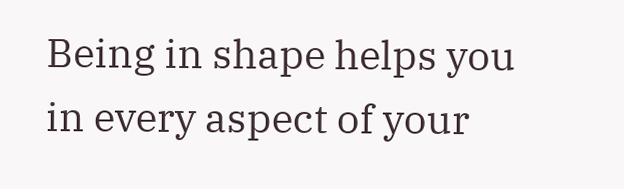Being in shape helps you in every aspect of your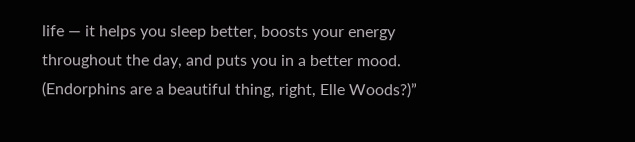life — it helps you sleep better, boosts your energy throughout the day, and puts you in a better mood. (Endorphins are a beautiful thing, right, Elle Woods?)”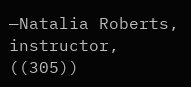—Natalia Roberts, instructor, ((305))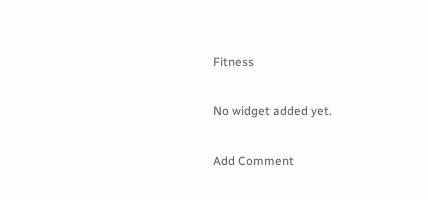Fitness

No widget added yet.

Add Comment